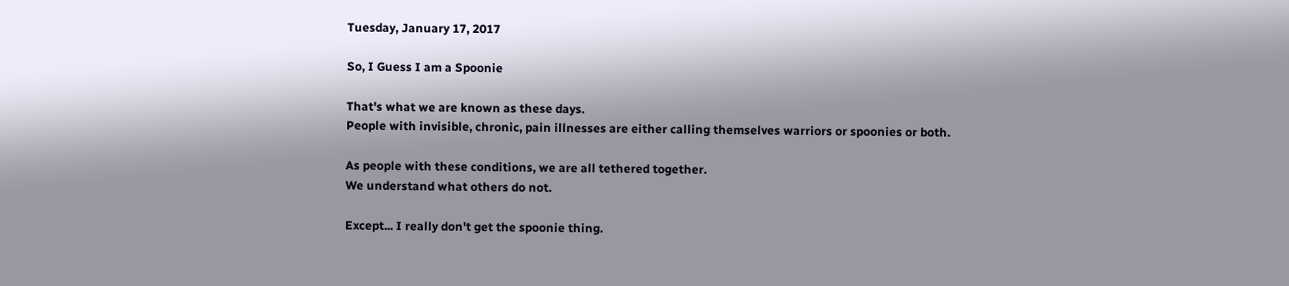Tuesday, January 17, 2017

So, I Guess I am a Spoonie

That's what we are known as these days.
People with invisible, chronic, pain illnesses are either calling themselves warriors or spoonies or both.

As people with these conditions, we are all tethered together.
We understand what others do not.

Except... I really don't get the spoonie thing.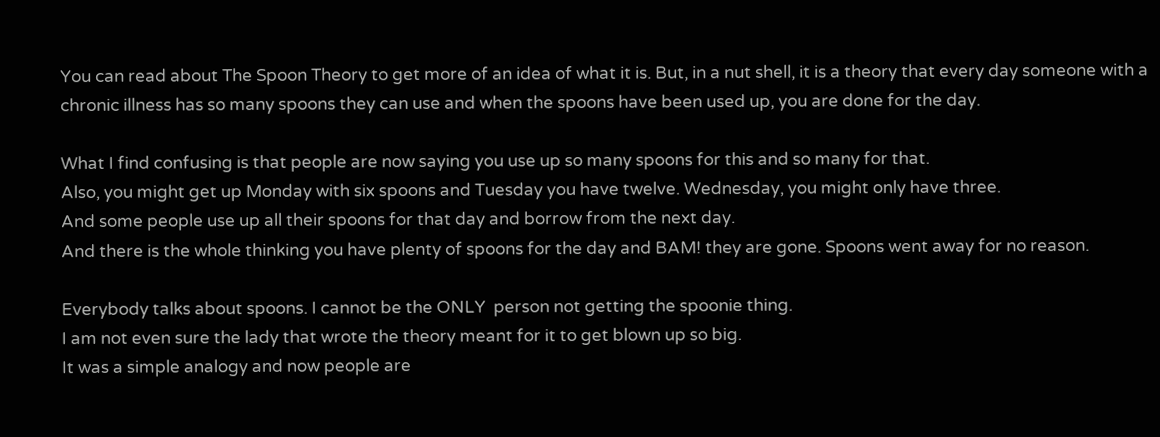You can read about The Spoon Theory to get more of an idea of what it is. But, in a nut shell, it is a theory that every day someone with a chronic illness has so many spoons they can use and when the spoons have been used up, you are done for the day.

What I find confusing is that people are now saying you use up so many spoons for this and so many for that.
Also, you might get up Monday with six spoons and Tuesday you have twelve. Wednesday, you might only have three.
And some people use up all their spoons for that day and borrow from the next day.
And there is the whole thinking you have plenty of spoons for the day and BAM! they are gone. Spoons went away for no reason.

Everybody talks about spoons. I cannot be the ONLY  person not getting the spoonie thing.
I am not even sure the lady that wrote the theory meant for it to get blown up so big.
It was a simple analogy and now people are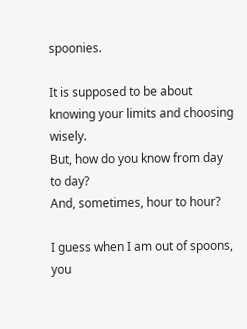spoonies.

It is supposed to be about knowing your limits and choosing wisely.
But, how do you know from day to day?
And, sometimes, hour to hour?

I guess when I am out of spoons, you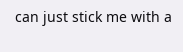can just stick me with a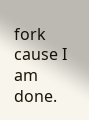fork cause I am done.